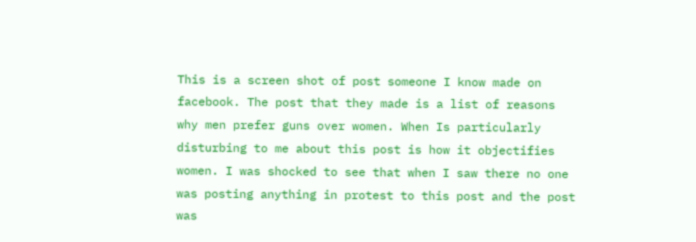This is a screen shot of post someone I know made on facebook. The post that they made is a list of reasons why men prefer guns over women. When Is particularly disturbing to me about this post is how it objectifies women. I was shocked to see that when I saw there no one was posting anything in protest to this post and the post was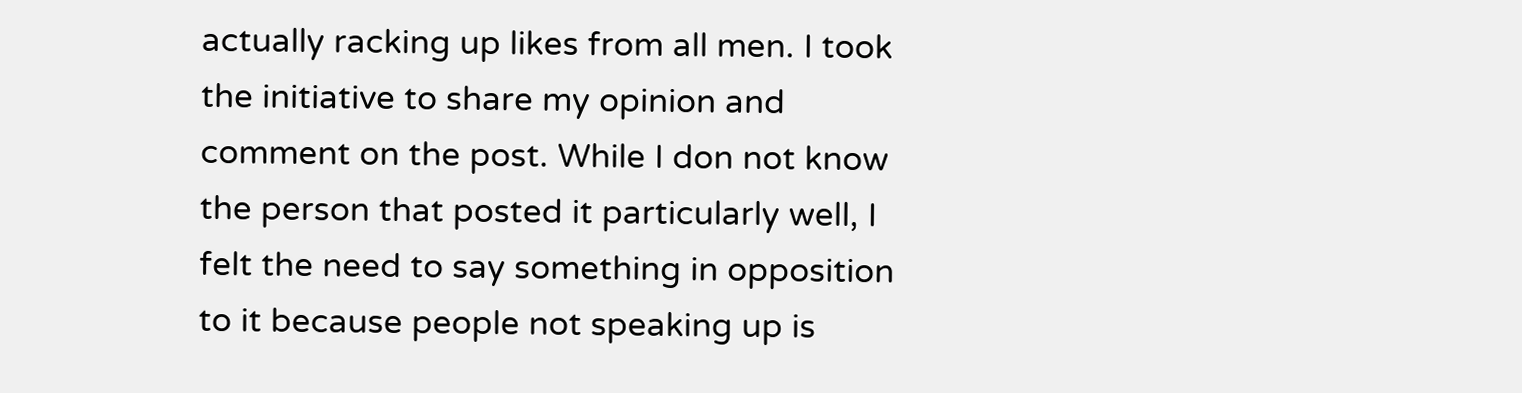actually racking up likes from all men. I took the initiative to share my opinion and comment on the post. While I don not know the person that posted it particularly well, I felt the need to say something in opposition to it because people not speaking up is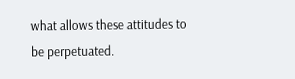what allows these attitudes to be perpetuated.